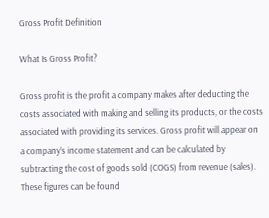Gross Profit Definition

What Is Gross Profit?

Gross profit is the profit a company makes after deducting the costs associated with making and selling its products, or the costs associated with providing its services. Gross profit will appear on a company’s income statement and can be calculated by subtracting the cost of goods sold (COGS) from revenue (sales). These figures can be found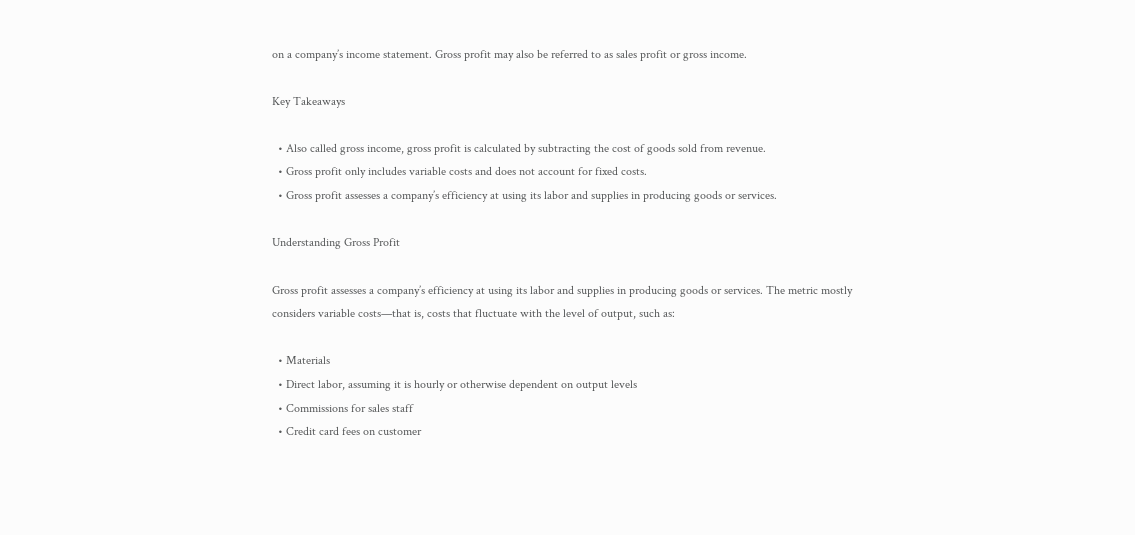on a company’s income statement. Gross profit may also be referred to as sales profit or gross income.

Key Takeaways

  • Also called gross income, gross profit is calculated by subtracting the cost of goods sold from revenue.
  • Gross profit only includes variable costs and does not account for fixed costs.
  • Gross profit assesses a company’s efficiency at using its labor and supplies in producing goods or services.

Understanding Gross Profit

Gross profit assesses a company’s efficiency at using its labor and supplies in producing goods or services. The metric mostly considers variable costs—that is, costs that fluctuate with the level of output, such as:

  • Materials
  • Direct labor, assuming it is hourly or otherwise dependent on output levels
  • Commissions for sales staff
  • Credit card fees on customer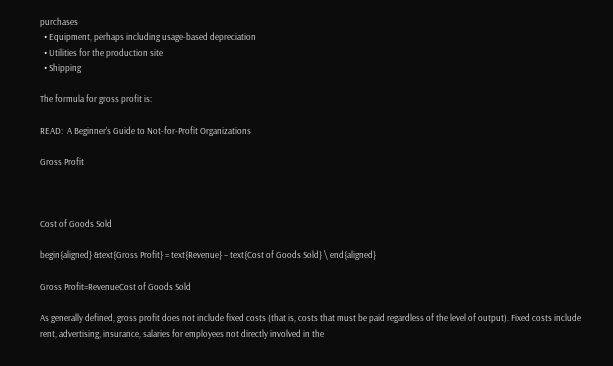purchases
  • Equipment, perhaps including usage-based depreciation
  • Utilities for the production site
  • Shipping

The formula for gross profit is:

READ:  A Beginner's Guide to Not-for-Profit Organizations

Gross Profit



Cost of Goods Sold

begin{aligned} &text{Gross Profit} = text{Revenue} – text{Cost of Goods Sold} \ end{aligned}

Gross Profit=RevenueCost of Goods Sold

As generally defined, gross profit does not include fixed costs (that is, costs that must be paid regardless of the level of output). Fixed costs include rent, advertising, insurance, salaries for employees not directly involved in the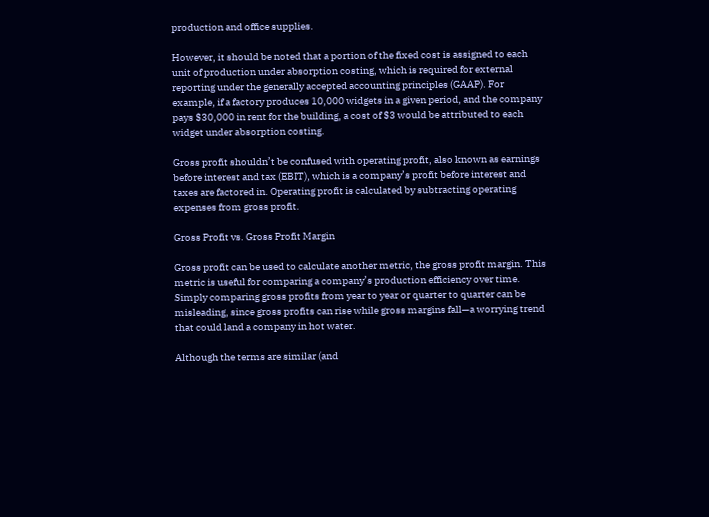production and office supplies.

However, it should be noted that a portion of the fixed cost is assigned to each unit of production under absorption costing, which is required for external reporting under the generally accepted accounting principles (GAAP). For example, if a factory produces 10,000 widgets in a given period, and the company pays $30,000 in rent for the building, a cost of $3 would be attributed to each widget under absorption costing.

Gross profit shouldn’t be confused with operating profit, also known as earnings before interest and tax (EBIT), which is a company’s profit before interest and taxes are factored in. Operating profit is calculated by subtracting operating expenses from gross profit.

Gross Profit vs. Gross Profit Margin

Gross profit can be used to calculate another metric, the gross profit margin. This metric is useful for comparing a company’s production efficiency over time. Simply comparing gross profits from year to year or quarter to quarter can be misleading, since gross profits can rise while gross margins fall—a worrying trend that could land a company in hot water.

Although the terms are similar (and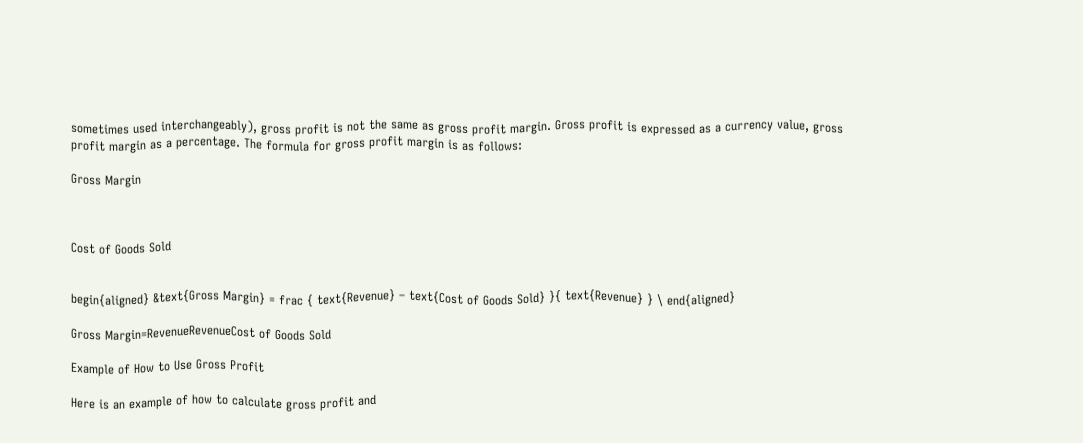sometimes used interchangeably), gross profit is not the same as gross profit margin. Gross profit is expressed as a currency value, gross profit margin as a percentage. The formula for gross profit margin is as follows:

Gross Margin



Cost of Goods Sold


begin{aligned} &text{Gross Margin} = frac { text{Revenue} – text{Cost of Goods Sold} }{ text{Revenue} } \ end{aligned}

Gross Margin=RevenueRevenueCost of Goods Sold

Example of How to Use Gross Profit

Here is an example of how to calculate gross profit and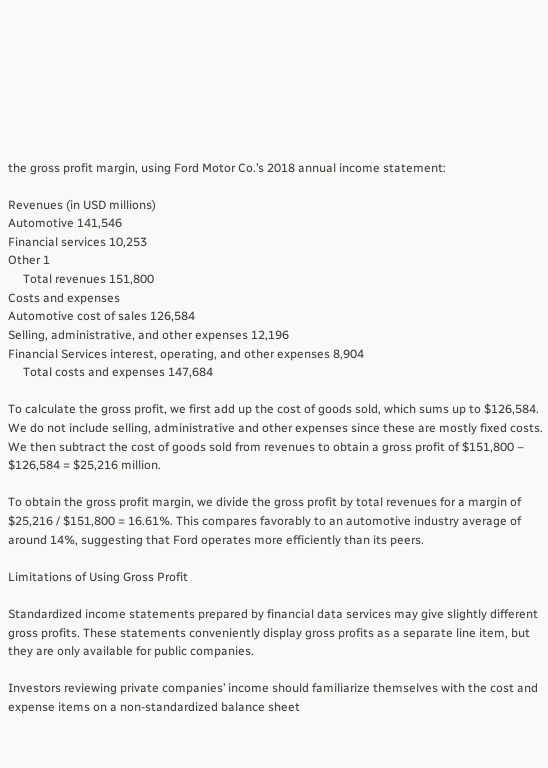the gross profit margin, using Ford Motor Co.’s 2018 annual income statement:

Revenues (in USD millions)
Automotive 141,546
Financial services 10,253
Other 1
     Total revenues 151,800
Costs and expenses
Automotive cost of sales 126,584
Selling, administrative, and other expenses 12,196
Financial Services interest, operating, and other expenses 8,904
     Total costs and expenses 147,684

To calculate the gross profit, we first add up the cost of goods sold, which sums up to $126,584. We do not include selling, administrative and other expenses since these are mostly fixed costs. We then subtract the cost of goods sold from revenues to obtain a gross profit of $151,800 – $126,584 = $25,216 million.

To obtain the gross profit margin, we divide the gross profit by total revenues for a margin of $25,216 / $151,800 = 16.61%. This compares favorably to an automotive industry average of around 14%, suggesting that Ford operates more efficiently than its peers.

Limitations of Using Gross Profit

Standardized income statements prepared by financial data services may give slightly different gross profits. These statements conveniently display gross profits as a separate line item, but they are only available for public companies.

Investors reviewing private companies’ income should familiarize themselves with the cost and expense items on a non-standardized balance sheet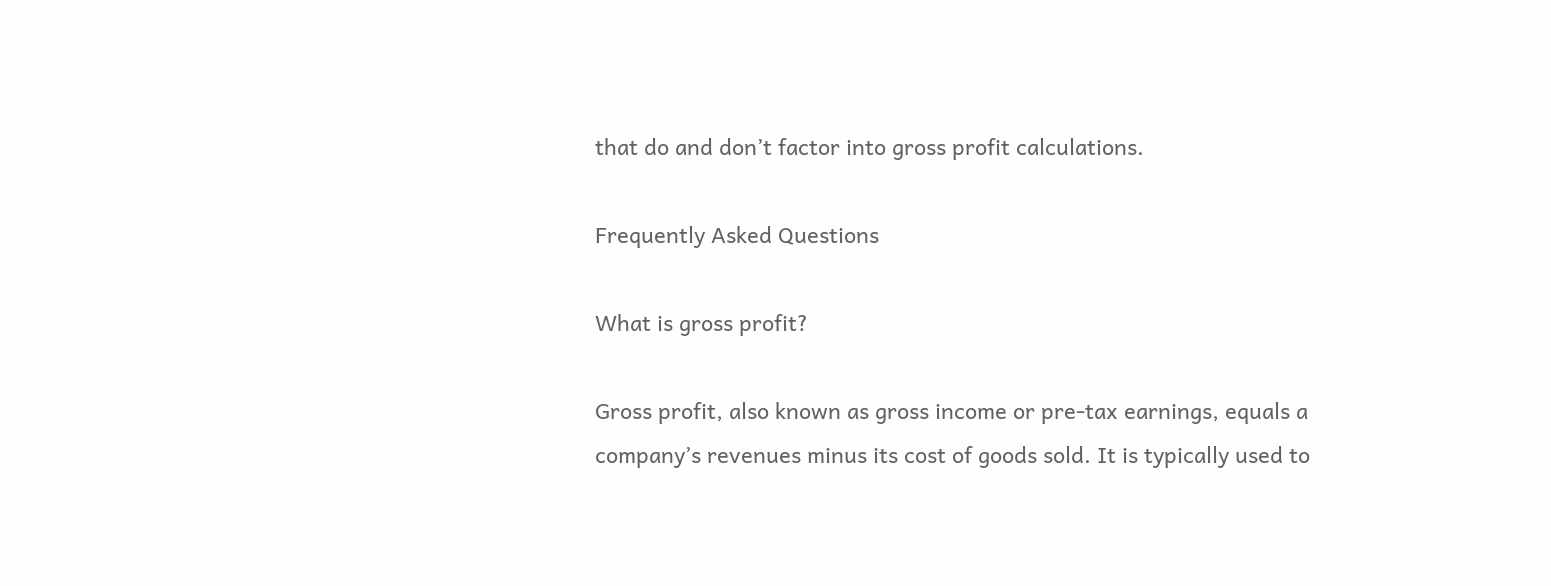that do and don’t factor into gross profit calculations.

Frequently Asked Questions

What is gross profit?

Gross profit, also known as gross income or pre-tax earnings, equals a company’s revenues minus its cost of goods sold. It is typically used to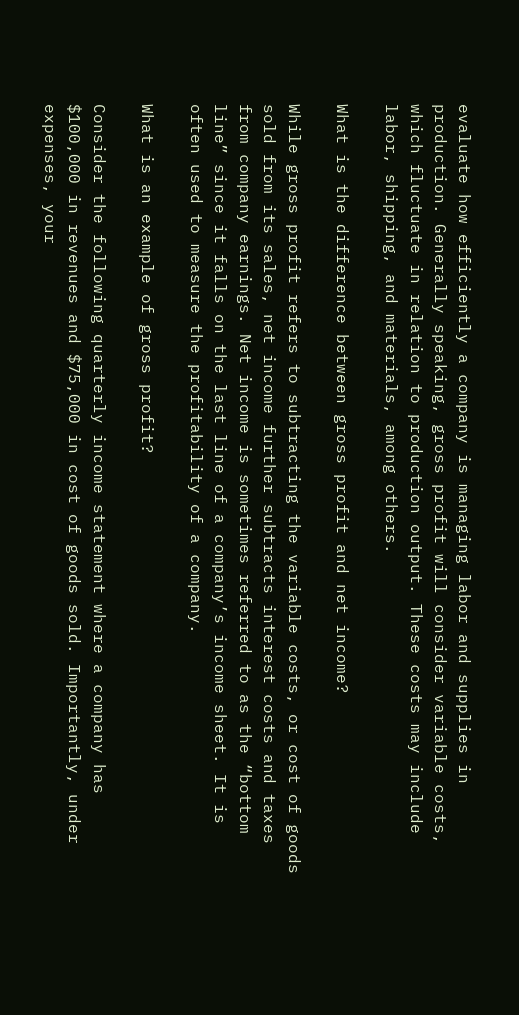evaluate how efficiently a company is managing labor and supplies in production. Generally speaking, gross profit will consider variable costs, which fluctuate in relation to production output. These costs may include labor, shipping, and materials, among others.

What is the difference between gross profit and net income?

While gross profit refers to subtracting the variable costs, or cost of goods sold from its sales, net income further subtracts interest costs and taxes from company earnings. Net income is sometimes referred to as the “bottom line” since it falls on the last line of a company’s income sheet. It is often used to measure the profitability of a company.

What is an example of gross profit?

Consider the following quarterly income statement where a company has $100,000 in revenues and $75,000 in cost of goods sold. Importantly, under expenses, your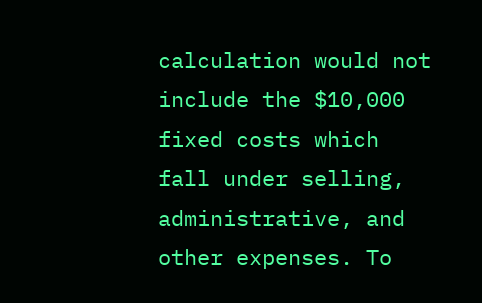calculation would not include the $10,000 fixed costs which fall under selling, administrative, and other expenses. To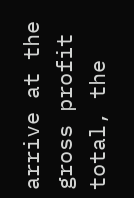arrive at the gross profit total, the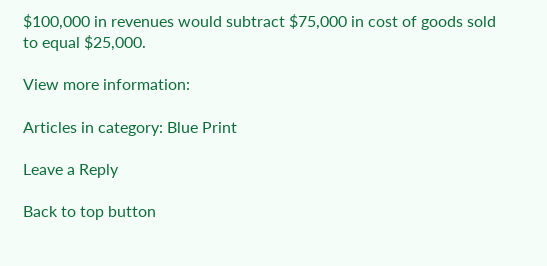$100,000 in revenues would subtract $75,000 in cost of goods sold to equal $25,000.

View more information:

Articles in category: Blue Print

Leave a Reply

Back to top button